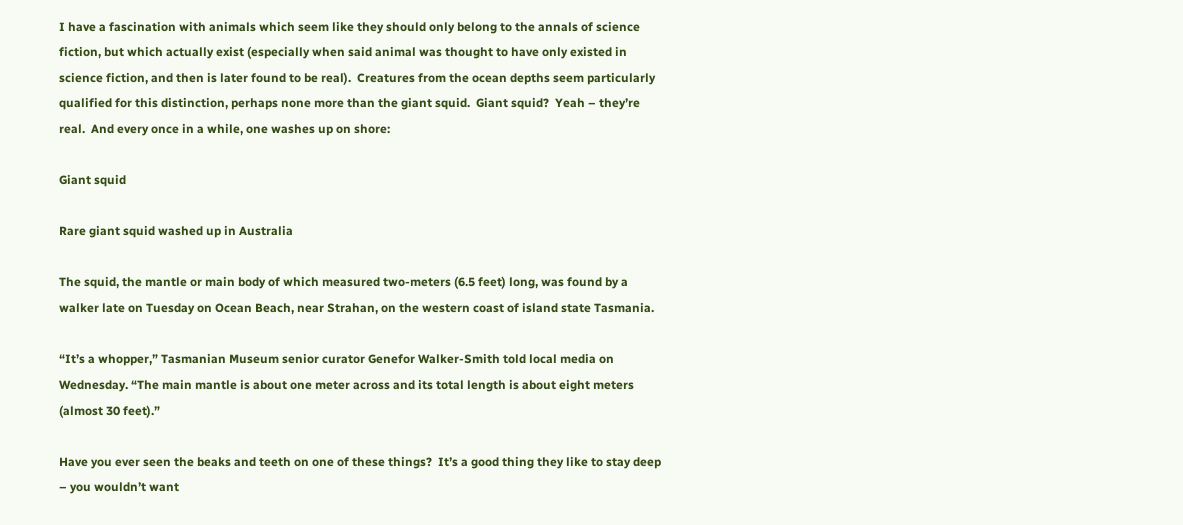I have a fascination with animals which seem like they should only belong to the annals of science fiction, but which actually exist (especially when said animal was thought to have only existed in science fiction, and then is later found to be real).  Creatures from the ocean depths seem particularly qualified for this distinction, perhaps none more than the giant squid.  Giant squid?  Yeah – they’re real.  And every once in a while, one washes up on shore:

Giant squid

Rare giant squid washed up in Australia

The squid, the mantle or main body of which measured two-meters (6.5 feet) long, was found by a walker late on Tuesday on Ocean Beach, near Strahan, on the western coast of island state Tasmania.

“It’s a whopper,” Tasmanian Museum senior curator Genefor Walker-Smith told local media on Wednesday. “The main mantle is about one meter across and its total length is about eight meters (almost 30 feet).”

Have you ever seen the beaks and teeth on one of these things?  It’s a good thing they like to stay deep – you wouldn’t want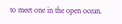to meet one in the open ocean.